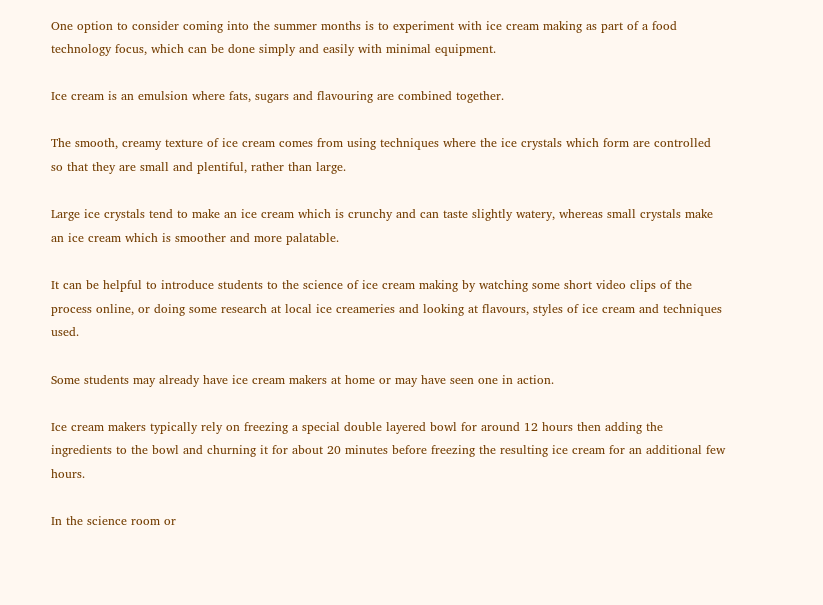One option to consider coming into the summer months is to experiment with ice cream making as part of a food technology focus, which can be done simply and easily with minimal equipment.

Ice cream is an emulsion where fats, sugars and flavouring are combined together.

The smooth, creamy texture of ice cream comes from using techniques where the ice crystals which form are controlled so that they are small and plentiful, rather than large.

Large ice crystals tend to make an ice cream which is crunchy and can taste slightly watery, whereas small crystals make an ice cream which is smoother and more palatable.

It can be helpful to introduce students to the science of ice cream making by watching some short video clips of the process online, or doing some research at local ice creameries and looking at flavours, styles of ice cream and techniques used.

Some students may already have ice cream makers at home or may have seen one in action.

Ice cream makers typically rely on freezing a special double layered bowl for around 12 hours then adding the ingredients to the bowl and churning it for about 20 minutes before freezing the resulting ice cream for an additional few hours.

In the science room or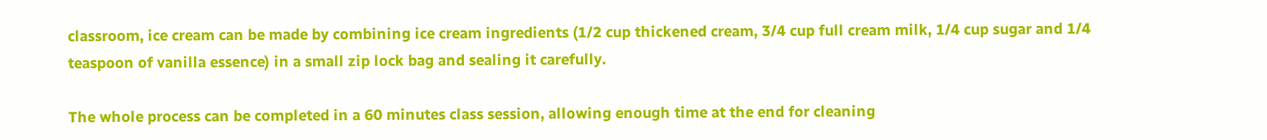classroom, ice cream can be made by combining ice cream ingredients (1/2 cup thickened cream, 3/4 cup full cream milk, 1/4 cup sugar and 1/4 teaspoon of vanilla essence) in a small zip lock bag and sealing it carefully.

The whole process can be completed in a 60 minutes class session, allowing enough time at the end for cleaning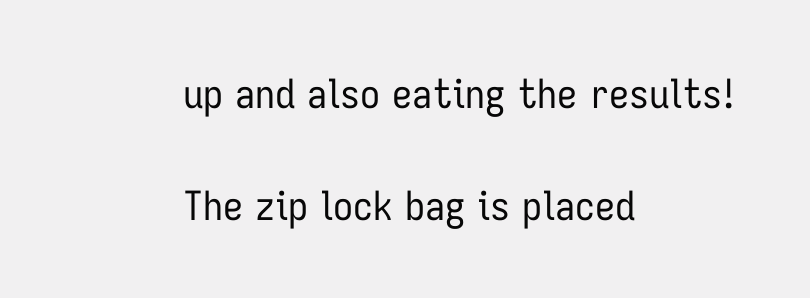up and also eating the results!

The zip lock bag is placed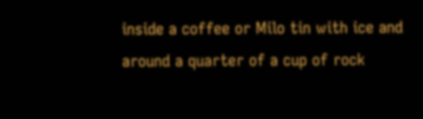inside a coffee or Milo tin with ice and around a quarter of a cup of rock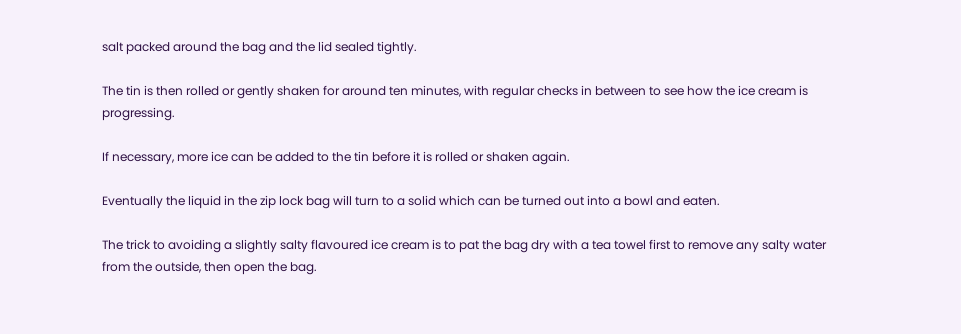salt packed around the bag and the lid sealed tightly.

The tin is then rolled or gently shaken for around ten minutes, with regular checks in between to see how the ice cream is progressing.

If necessary, more ice can be added to the tin before it is rolled or shaken again.

Eventually the liquid in the zip lock bag will turn to a solid which can be turned out into a bowl and eaten.

The trick to avoiding a slightly salty flavoured ice cream is to pat the bag dry with a tea towel first to remove any salty water from the outside, then open the bag.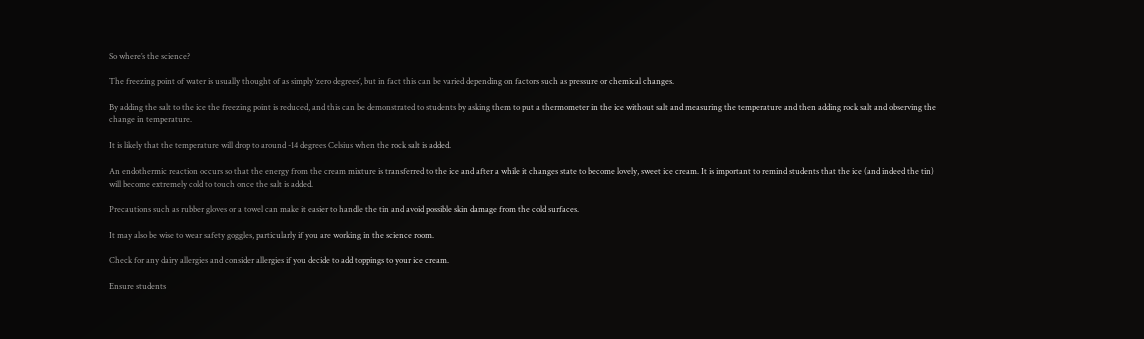So where’s the science?

The freezing point of water is usually thought of as simply ‘zero degrees’, but in fact this can be varied depending on factors such as pressure or chemical changes.

By adding the salt to the ice the freezing point is reduced, and this can be demonstrated to students by asking them to put a thermometer in the ice without salt and measuring the temperature and then adding rock salt and observing the change in temperature.

It is likely that the temperature will drop to around -14 degrees Celsius when the rock salt is added.

An endothermic reaction occurs so that the energy from the cream mixture is transferred to the ice and after a while it changes state to become lovely, sweet ice cream. It is important to remind students that the ice (and indeed the tin) will become extremely cold to touch once the salt is added.

Precautions such as rubber gloves or a towel can make it easier to handle the tin and avoid possible skin damage from the cold surfaces.

It may also be wise to wear safety goggles, particularly if you are working in the science room.

Check for any dairy allergies and consider allergies if you decide to add toppings to your ice cream.

Ensure students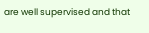are well supervised and that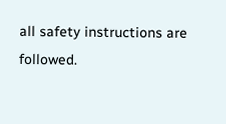all safety instructions are followed.